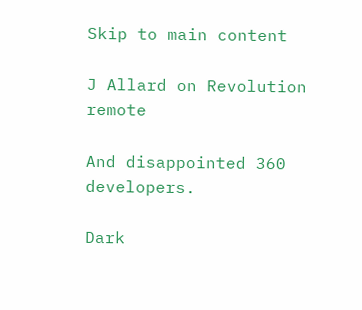Skip to main content

J Allard on Revolution remote

And disappointed 360 developers.

Dark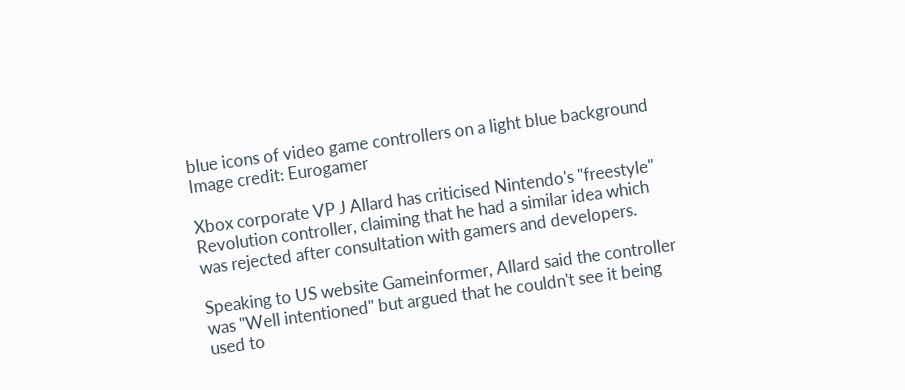blue icons of video game controllers on a light blue background
Image credit: Eurogamer

Xbox corporate VP J Allard has criticised Nintendo's "freestyle" Revolution controller, claiming that he had a similar idea which was rejected after consultation with gamers and developers.

Speaking to US website Gameinformer, Allard said the controller was "Well intentioned" but argued that he couldn't see it being used to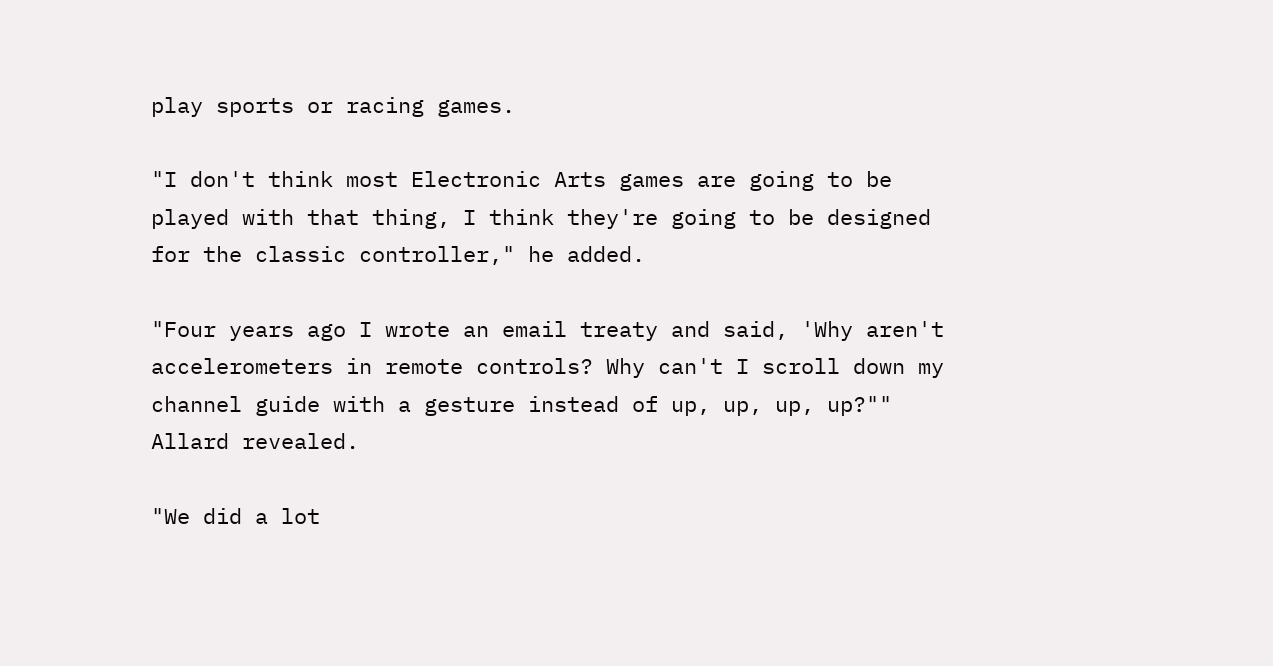play sports or racing games.

"I don't think most Electronic Arts games are going to be played with that thing, I think they're going to be designed for the classic controller," he added.

"Four years ago I wrote an email treaty and said, 'Why aren't accelerometers in remote controls? Why can't I scroll down my channel guide with a gesture instead of up, up, up, up?"" Allard revealed.

"We did a lot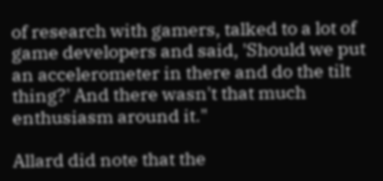of research with gamers, talked to a lot of game developers and said, 'Should we put an accelerometer in there and do the tilt thing?' And there wasn't that much enthusiasm around it."

Allard did note that the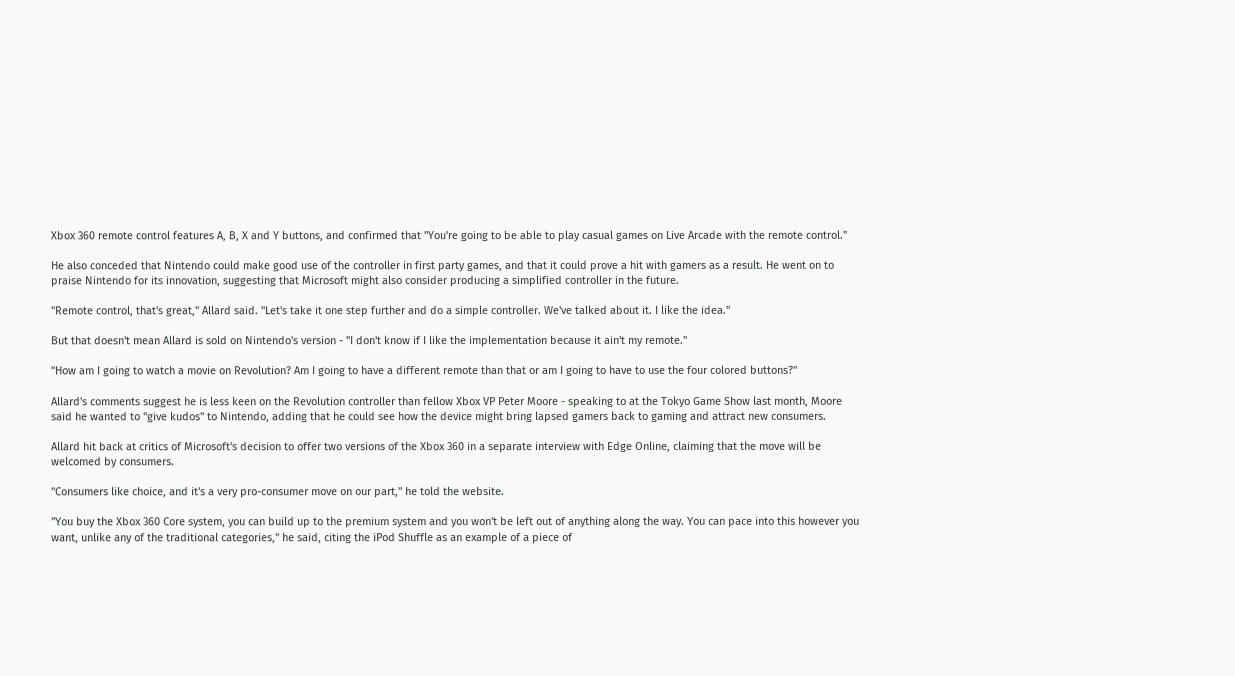Xbox 360 remote control features A, B, X and Y buttons, and confirmed that "You're going to be able to play casual games on Live Arcade with the remote control."

He also conceded that Nintendo could make good use of the controller in first party games, and that it could prove a hit with gamers as a result. He went on to praise Nintendo for its innovation, suggesting that Microsoft might also consider producing a simplified controller in the future.

"Remote control, that's great," Allard said. "Let's take it one step further and do a simple controller. We've talked about it. I like the idea."

But that doesn't mean Allard is sold on Nintendo's version - "I don't know if I like the implementation because it ain't my remote."

"How am I going to watch a movie on Revolution? Am I going to have a different remote than that or am I going to have to use the four colored buttons?"

Allard's comments suggest he is less keen on the Revolution controller than fellow Xbox VP Peter Moore - speaking to at the Tokyo Game Show last month, Moore said he wanted to "give kudos" to Nintendo, adding that he could see how the device might bring lapsed gamers back to gaming and attract new consumers.

Allard hit back at critics of Microsoft's decision to offer two versions of the Xbox 360 in a separate interview with Edge Online, claiming that the move will be welcomed by consumers.

"Consumers like choice, and it's a very pro-consumer move on our part," he told the website.

"You buy the Xbox 360 Core system, you can build up to the premium system and you won't be left out of anything along the way. You can pace into this however you want, unlike any of the traditional categories," he said, citing the iPod Shuffle as an example of a piece of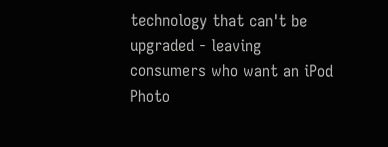technology that can't be upgraded - leaving consumers who want an iPod Photo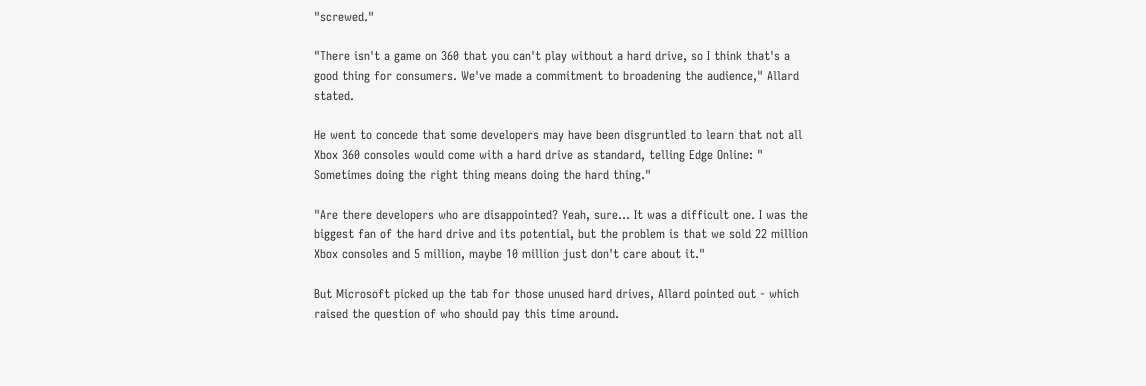"screwed."

"There isn't a game on 360 that you can't play without a hard drive, so I think that's a good thing for consumers. We've made a commitment to broadening the audience," Allard stated.

He went to concede that some developers may have been disgruntled to learn that not all Xbox 360 consoles would come with a hard drive as standard, telling Edge Online: " Sometimes doing the right thing means doing the hard thing."

"Are there developers who are disappointed? Yeah, sure... It was a difficult one. I was the biggest fan of the hard drive and its potential, but the problem is that we sold 22 million Xbox consoles and 5 million, maybe 10 million just don't care about it."

But Microsoft picked up the tab for those unused hard drives, Allard pointed out - which raised the question of who should pay this time around.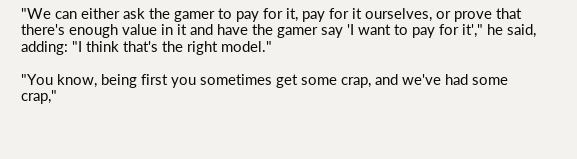"We can either ask the gamer to pay for it, pay for it ourselves, or prove that there's enough value in it and have the gamer say 'I want to pay for it'," he said, adding: "I think that's the right model."

"You know, being first you sometimes get some crap, and we've had some crap,"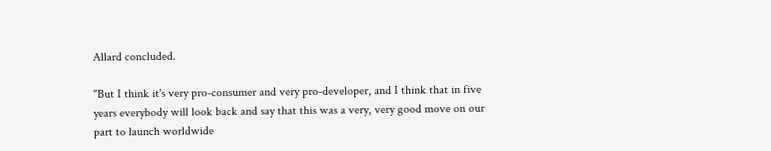Allard concluded.

"But I think it's very pro-consumer and very pro-developer, and I think that in five years everybody will look back and say that this was a very, very good move on our part to launch worldwide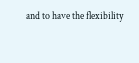and to have the flexibility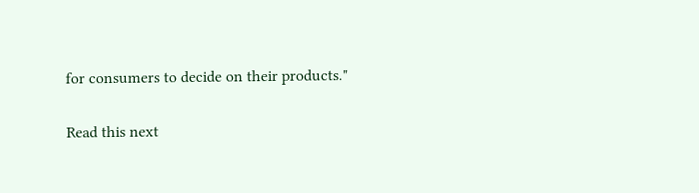for consumers to decide on their products."

Read this next